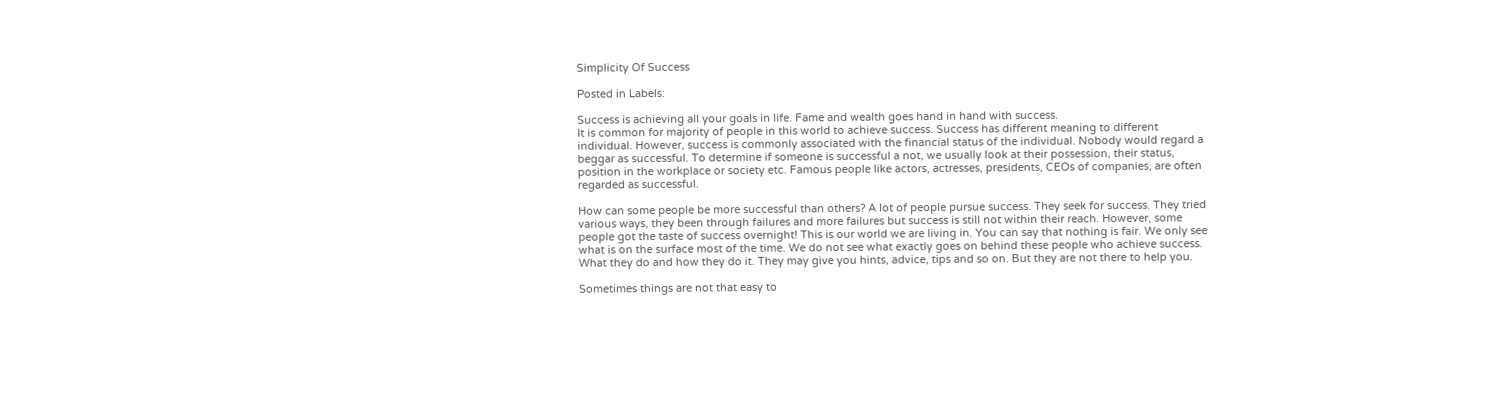Simplicity Of Success

Posted in Labels:

Success is achieving all your goals in life. Fame and wealth goes hand in hand with success.
It is common for majority of people in this world to achieve success. Success has different meaning to different individual. However, success is commonly associated with the financial status of the individual. Nobody would regard a beggar as successful. To determine if someone is successful a not, we usually look at their possession, their status, position in the workplace or society etc. Famous people like actors, actresses, presidents, CEOs of companies, are often regarded as successful.

How can some people be more successful than others? A lot of people pursue success. They seek for success. They tried various ways, they been through failures and more failures but success is still not within their reach. However, some people got the taste of success overnight! This is our world we are living in. You can say that nothing is fair. We only see what is on the surface most of the time. We do not see what exactly goes on behind these people who achieve success. What they do and how they do it. They may give you hints, advice, tips and so on. But they are not there to help you.

Sometimes things are not that easy to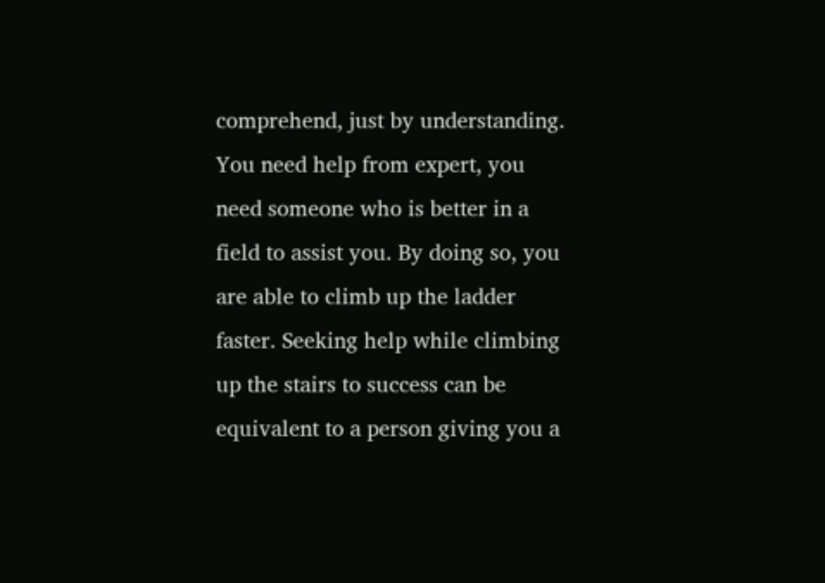comprehend, just by understanding. You need help from expert, you need someone who is better in a field to assist you. By doing so, you are able to climb up the ladder faster. Seeking help while climbing up the stairs to success can be equivalent to a person giving you a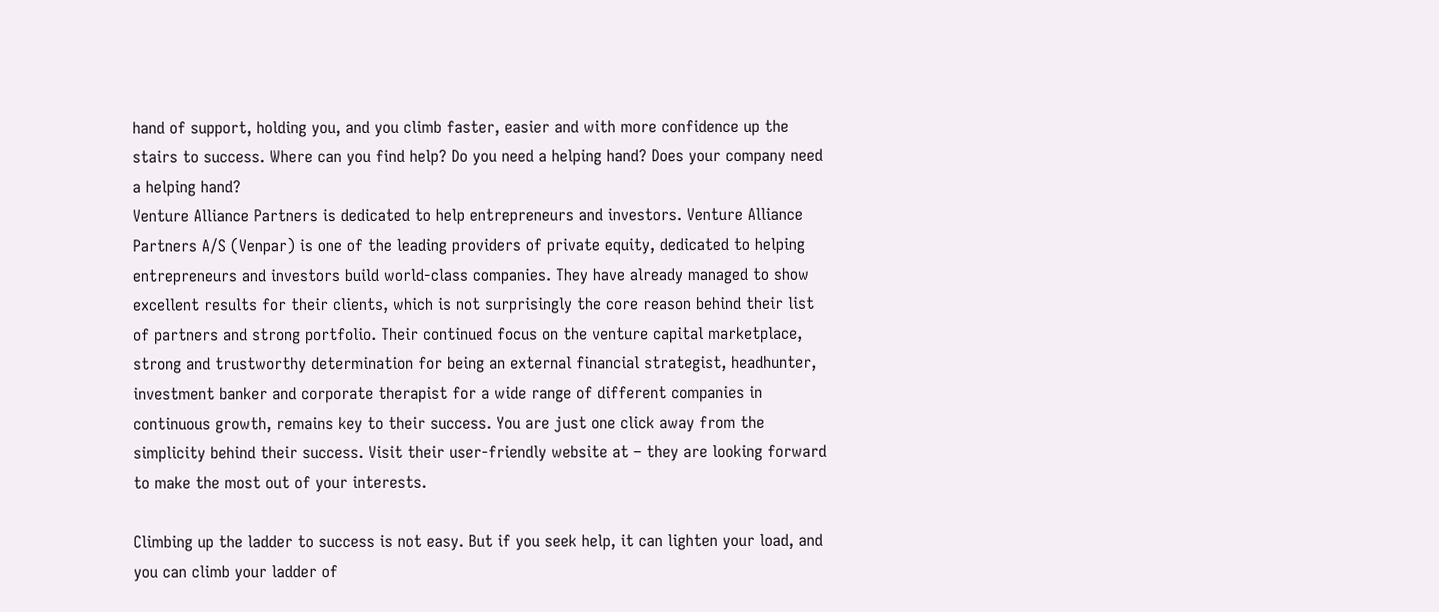hand of support, holding you, and you climb faster, easier and with more confidence up the stairs to success. Where can you find help? Do you need a helping hand? Does your company need a helping hand?
Venture Alliance Partners is dedicated to help entrepreneurs and investors. Venture Alliance Partners A/S (Venpar) is one of the leading providers of private equity, dedicated to helping entrepreneurs and investors build world-class companies. They have already managed to show excellent results for their clients, which is not surprisingly the core reason behind their list of partners and strong portfolio. Their continued focus on the venture capital marketplace, strong and trustworthy determination for being an external financial strategist, headhunter, investment banker and corporate therapist for a wide range of different companies in continuous growth, remains key to their success. You are just one click away from the simplicity behind their success. Visit their user-friendly website at – they are looking forward to make the most out of your interests.

Climbing up the ladder to success is not easy. But if you seek help, it can lighten your load, and you can climb your ladder of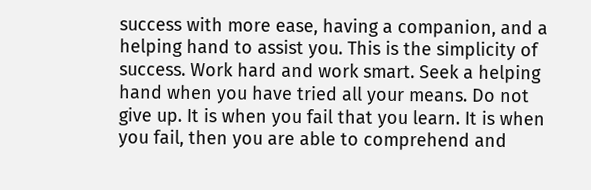success with more ease, having a companion, and a helping hand to assist you. This is the simplicity of success. Work hard and work smart. Seek a helping hand when you have tried all your means. Do not give up. It is when you fail that you learn. It is when you fail, then you are able to comprehend and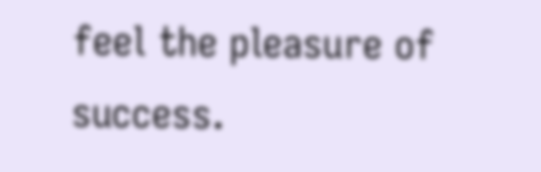feel the pleasure of success.